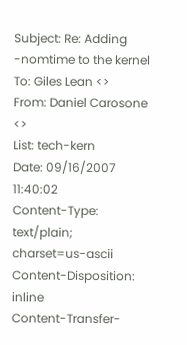Subject: Re: Adding -nomtime to the kernel
To: Giles Lean <>
From: Daniel Carosone <>
List: tech-kern
Date: 09/16/2007 11:40:02
Content-Type: text/plain; charset=us-ascii
Content-Disposition: inline
Content-Transfer-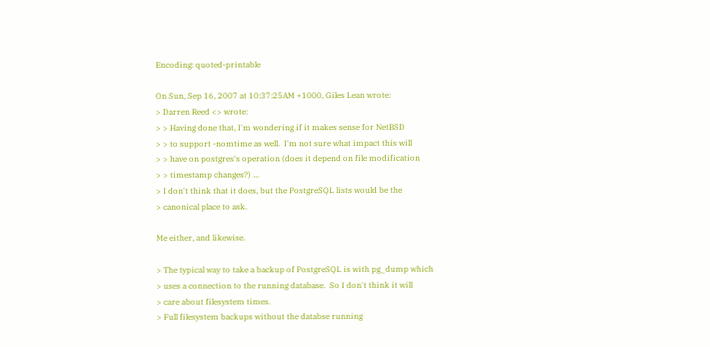Encoding: quoted-printable

On Sun, Sep 16, 2007 at 10:37:25AM +1000, Giles Lean wrote:
> Darren Reed <> wrote:
> > Having done that, I'm wondering if it makes sense for NetBSD
> > to support -nomtime as well.  I'm not sure what impact this will
> > have on postgres's operation (does it depend on file modification
> > timestamp changes?) ...
> I don't think that it does, but the PostgreSQL lists would be the
> canonical place to ask.

Me either, and likewise.

> The typical way to take a backup of PostgreSQL is with pg_dump which
> uses a connection to the running database.  So I don't think it will
> care about filesystem times.
> Full filesystem backups without the databse running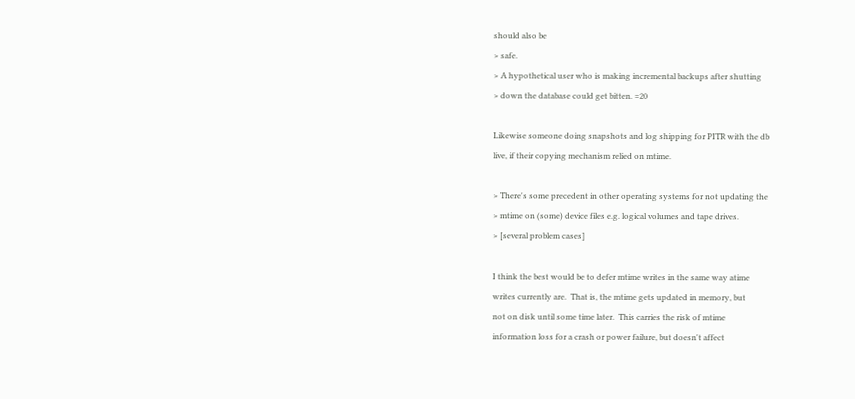should also be
> safe.
> A hypothetical user who is making incremental backups after shutting
> down the database could get bitten. =20

Likewise someone doing snapshots and log shipping for PITR with the db
live, if their copying mechanism relied on mtime.

> There's some precedent in other operating systems for not updating the
> mtime on (some) device files e.g. logical volumes and tape drives.
> [several problem cases]

I think the best would be to defer mtime writes in the same way atime
writes currently are.  That is, the mtime gets updated in memory, but
not on disk until some time later.  This carries the risk of mtime
information loss for a crash or power failure, but doesn't affect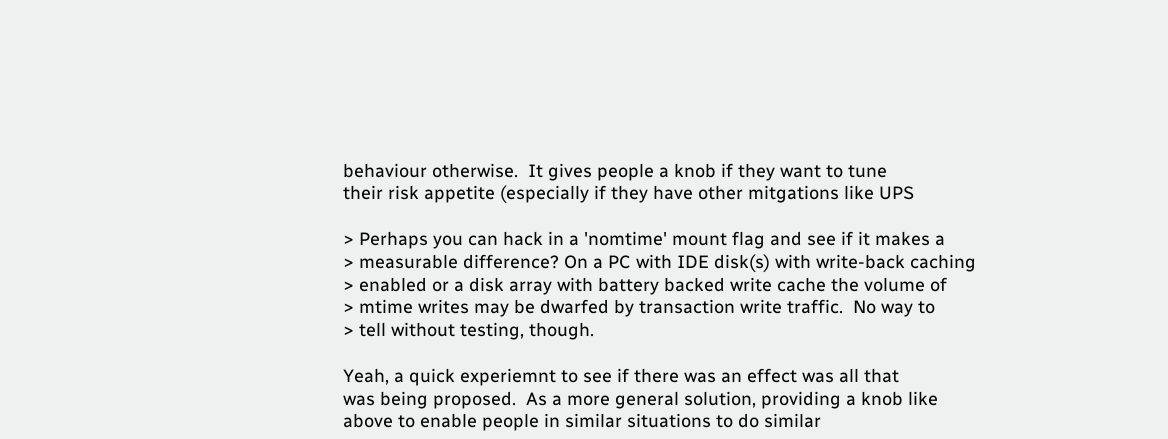behaviour otherwise.  It gives people a knob if they want to tune
their risk appetite (especially if they have other mitgations like UPS

> Perhaps you can hack in a 'nomtime' mount flag and see if it makes a
> measurable difference? On a PC with IDE disk(s) with write-back caching
> enabled or a disk array with battery backed write cache the volume of
> mtime writes may be dwarfed by transaction write traffic.  No way to
> tell without testing, though.

Yeah, a quick experiemnt to see if there was an effect was all that
was being proposed.  As a more general solution, providing a knob like
above to enable people in similar situations to do similar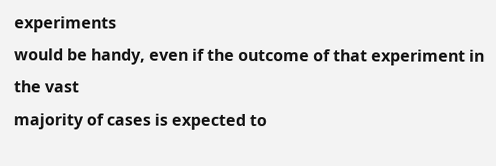experiments
would be handy, even if the outcome of that experiment in the vast
majority of cases is expected to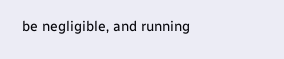be negligible, and running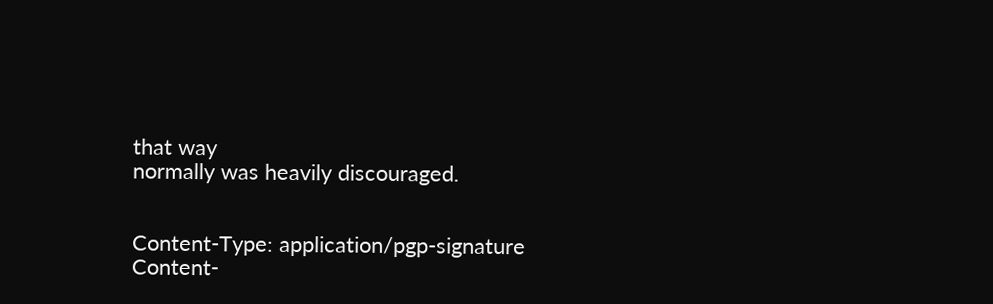that way
normally was heavily discouraged.


Content-Type: application/pgp-signature
Content-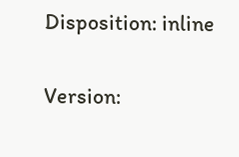Disposition: inline

Version: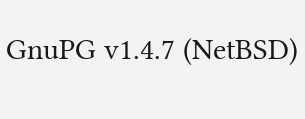GnuPG v1.4.7 (NetBSD)